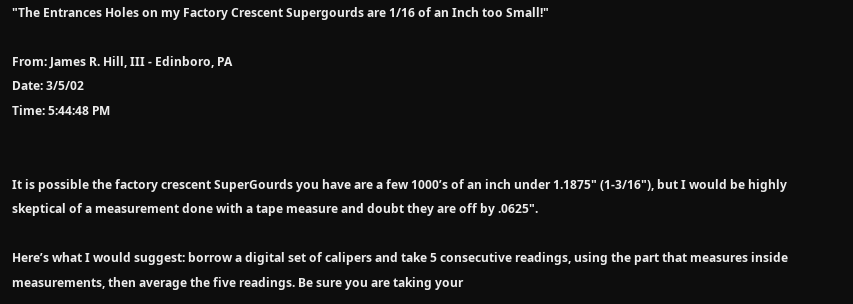"The Entrances Holes on my Factory Crescent Supergourds are 1/16 of an Inch too Small!"

From: James R. Hill, III - Edinboro, PA
Date: 3/5/02
Time: 5:44:48 PM


It is possible the factory crescent SuperGourds you have are a few 1000’s of an inch under 1.1875" (1-3/16"), but I would be highly skeptical of a measurement done with a tape measure and doubt they are off by .0625".

Here’s what I would suggest: borrow a digital set of calipers and take 5 consecutive readings, using the part that measures inside measurements, then average the five readings. Be sure you are taking your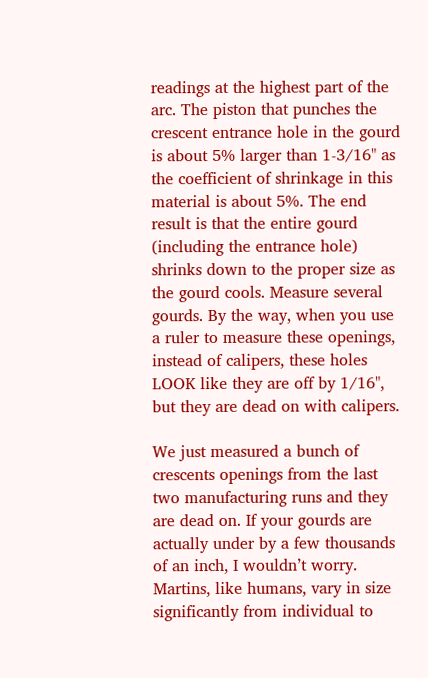readings at the highest part of the arc. The piston that punches the crescent entrance hole in the gourd is about 5% larger than 1-3/16" as the coefficient of shrinkage in this material is about 5%. The end result is that the entire gourd (including the entrance hole) shrinks down to the proper size as the gourd cools. Measure several gourds. By the way, when you use a ruler to measure these openings, instead of calipers, these holes LOOK like they are off by 1/16", but they are dead on with calipers.

We just measured a bunch of crescents openings from the last two manufacturing runs and they are dead on. If your gourds are actually under by a few thousands of an inch, I wouldn’t worry. Martins, like humans, vary in size significantly from individual to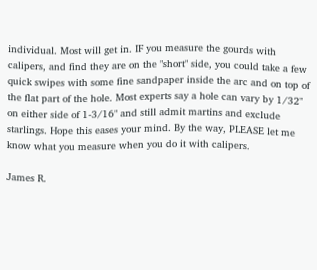individual. Most will get in. IF you measure the gourds with calipers, and find they are on the "short" side, you could take a few quick swipes with some fine sandpaper inside the arc and on top of the flat part of the hole. Most experts say a hole can vary by 1/32" on either side of 1-3/16" and still admit martins and exclude starlings. Hope this eases your mind. By the way, PLEASE let me know what you measure when you do it with calipers.

James R.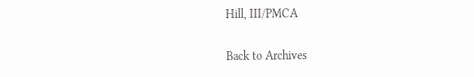Hill, III/PMCA

Back to Archives